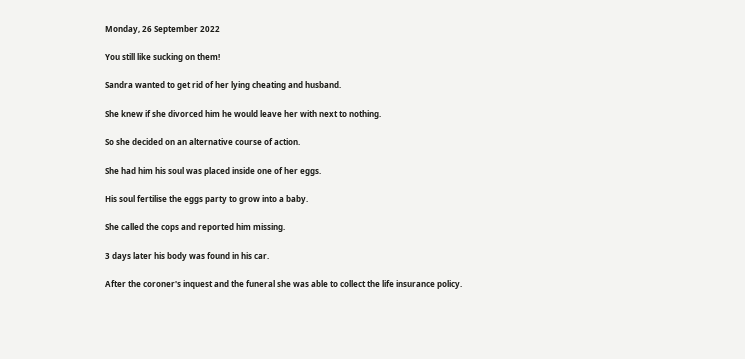Monday, 26 September 2022

You still like sucking on them!

Sandra wanted to get rid of her lying cheating and husband.

She knew if she divorced him he would leave her with next to nothing.

So she decided on an alternative course of action.

She had him his soul was placed inside one of her eggs.

His soul fertilise the eggs party to grow into a baby.

She called the cops and reported him missing.

3 days later his body was found in his car.

After the coroner's inquest and the funeral she was able to collect the life insurance policy.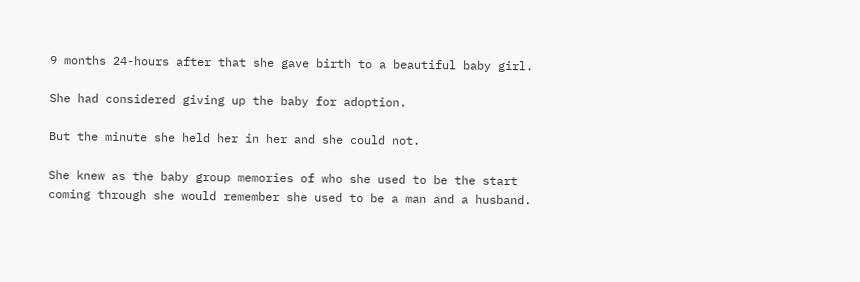9 months 24-hours after that she gave birth to a beautiful baby girl.

She had considered giving up the baby for adoption.

But the minute she held her in her and she could not.

She knew as the baby group memories of who she used to be the start coming through she would remember she used to be a man and a husband.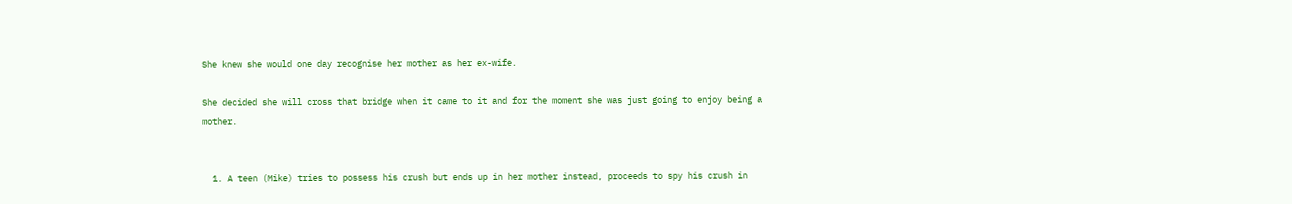She knew she would one day recognise her mother as her ex-wife.

She decided she will cross that bridge when it came to it and for the moment she was just going to enjoy being a mother.


  1. A teen (Mike) tries to possess his crush but ends up in her mother instead, proceeds to spy his crush in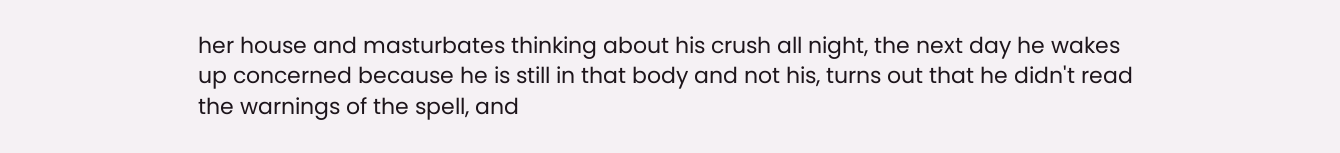her house and masturbates thinking about his crush all night, the next day he wakes up concerned because he is still in that body and not his, turns out that he didn't read the warnings of the spell, and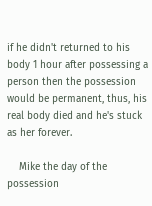if he didn't returned to his body 1 hour after possessing a person then the possession would be permanent, thus, his real body died and he's stuck as her forever.

    Mike the day of the possession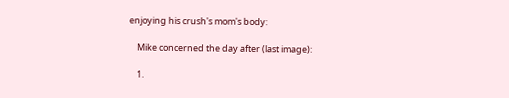enjoying his crush's mom's body:

    Mike concerned the day after (last image):

    1.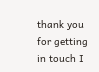thank you for getting in touch I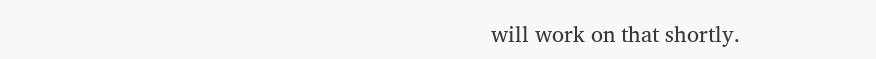will work on that shortly.